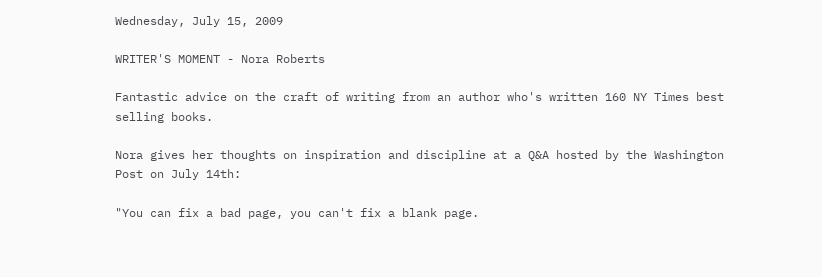Wednesday, July 15, 2009

WRITER'S MOMENT - Nora Roberts

Fantastic advice on the craft of writing from an author who's written 160 NY Times best selling books.

Nora gives her thoughts on inspiration and discipline at a Q&A hosted by the Washington Post on July 14th:

"You can fix a bad page, you can't fix a blank page.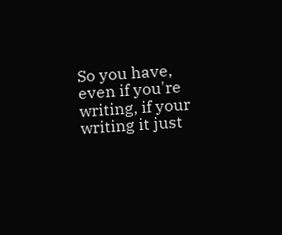So you have, even if you're writing, if your writing it just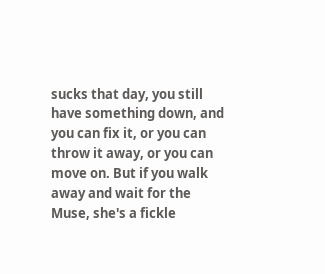sucks that day, you still have something down, and you can fix it, or you can throw it away, or you can move on. But if you walk away and wait for the Muse, she's a fickle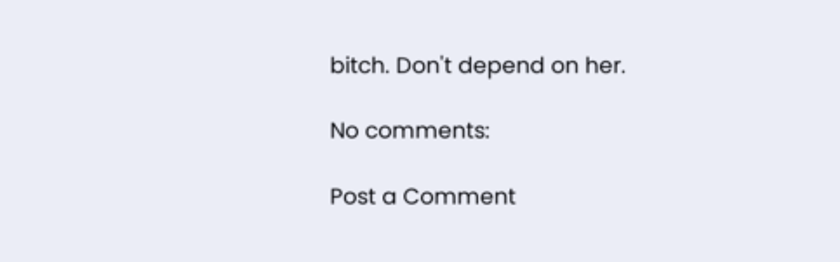bitch. Don't depend on her.

No comments:

Post a Comment